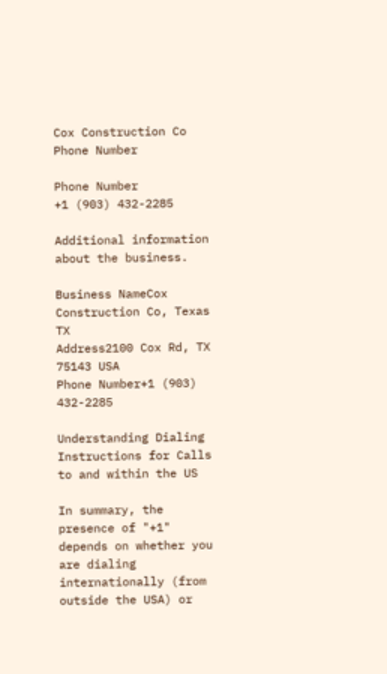Cox Construction Co Phone Number

Phone Number
+1 (903) 432-2285

Additional information about the business.

Business NameCox Construction Co, Texas TX
Address2100 Cox Rd, TX 75143 USA
Phone Number+1 (903) 432-2285

Understanding Dialing Instructions for Calls to and within the US

In summary, the presence of "+1" depends on whether you are dialing internationally (from outside the USA) or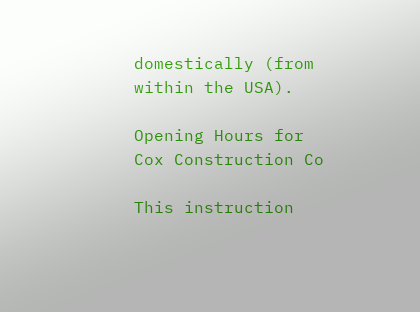domestically (from within the USA).

Opening Hours for Cox Construction Co

This instruction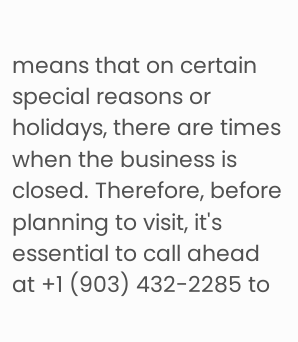means that on certain special reasons or holidays, there are times when the business is closed. Therefore, before planning to visit, it's essential to call ahead at +1 (903) 432-2285 to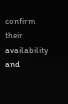confirm their availability and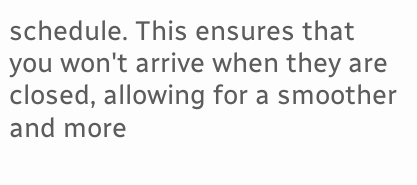schedule. This ensures that you won't arrive when they are closed, allowing for a smoother and more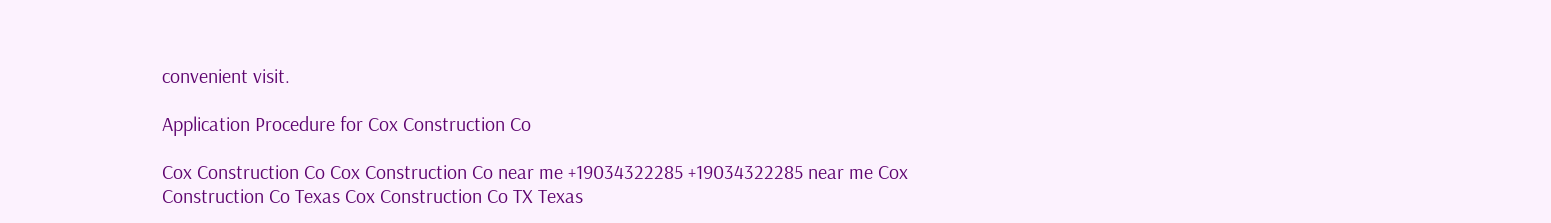convenient visit.

Application Procedure for Cox Construction Co

Cox Construction Co Cox Construction Co near me +19034322285 +19034322285 near me Cox Construction Co Texas Cox Construction Co TX Texas